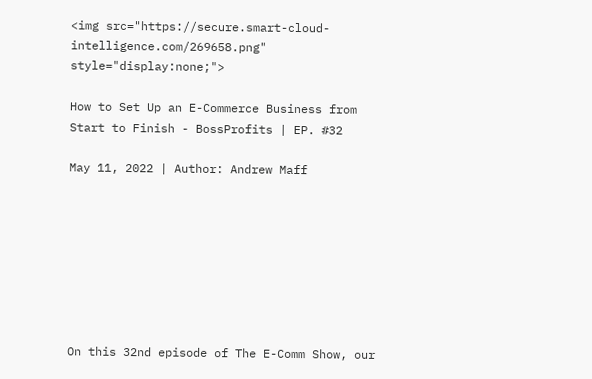<img src="https://secure.smart-cloud-intelligence.com/269658.png" style="display:none;">

How to Set Up an E-Commerce Business from Start to Finish - BossProfits | EP. #32

May 11, 2022 | Author: Andrew Maff








On this 32nd episode of The E-Comm Show, our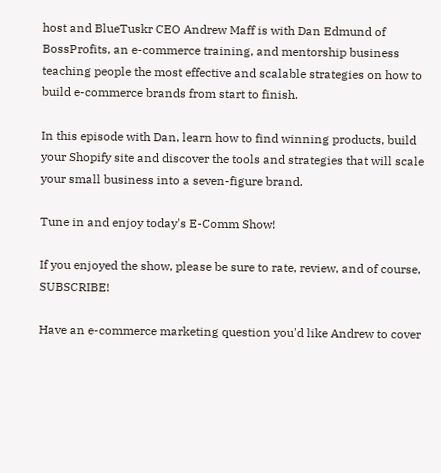host and BlueTuskr CEO Andrew Maff is with Dan Edmund of BossProfits, an e-commerce training, and mentorship business teaching people the most effective and scalable strategies on how to build e-commerce brands from start to finish.

In this episode with Dan, learn how to find winning products, build your Shopify site and discover the tools and strategies that will scale your small business into a seven-figure brand.

Tune in and enjoy today's E-Comm Show!

If you enjoyed the show, please be sure to rate, review, and of course, SUBSCRIBE!

Have an e-commerce marketing question you'd like Andrew to cover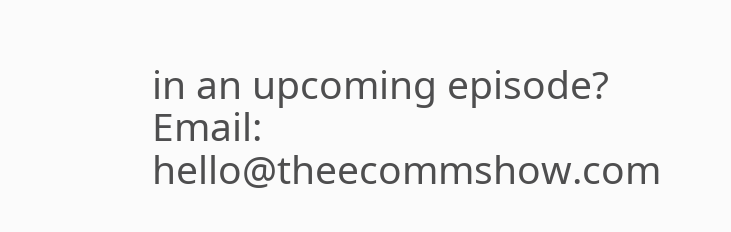in an upcoming episode? Email: hello@theecommshow.com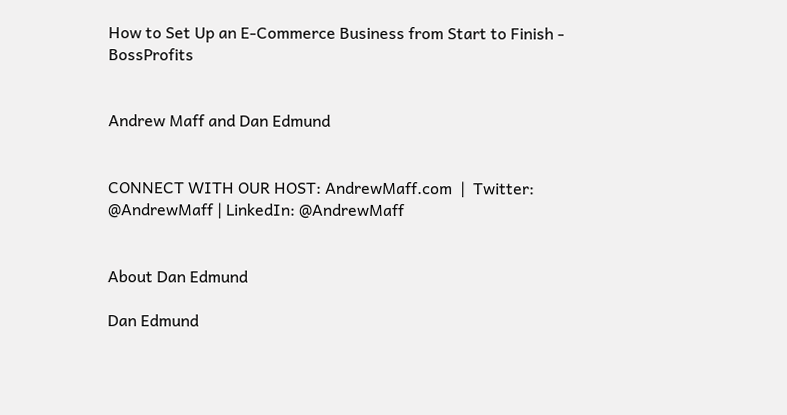How to Set Up an E-Commerce Business from Start to Finish - BossProfits


Andrew Maff and Dan Edmund


CONNECT WITH OUR HOST: AndrewMaff.com  |  Twitter: @AndrewMaff | LinkedIn: @AndrewMaff


About Dan Edmund

Dan Edmund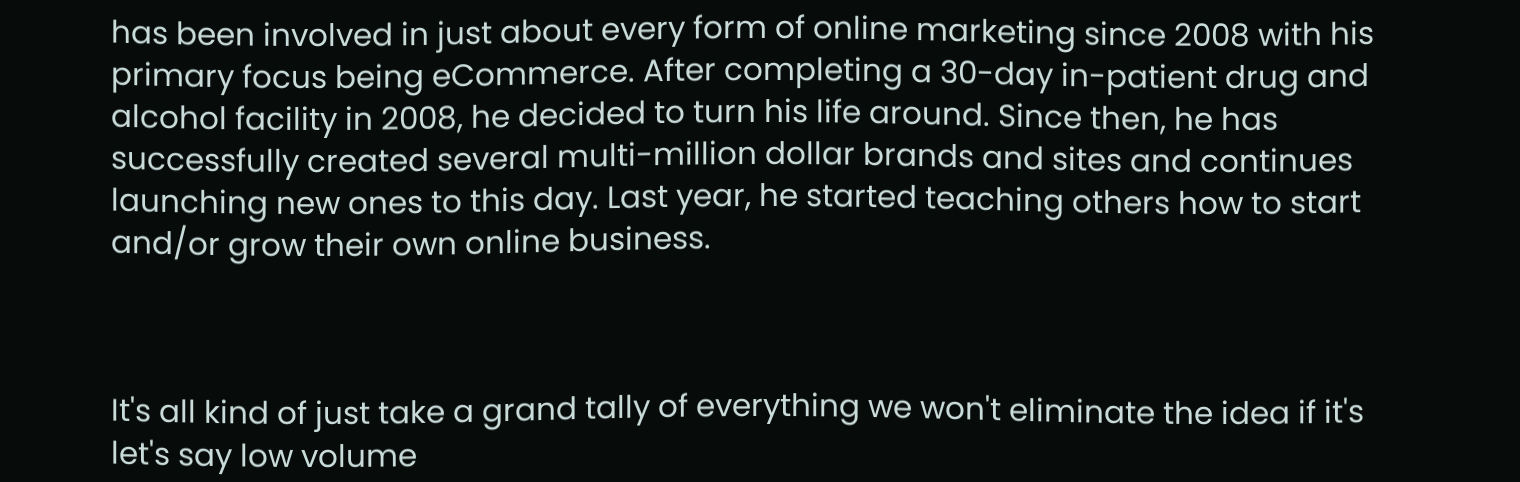has been involved in just about every form of online marketing since 2008 with his primary focus being eCommerce. After completing a 30-day in-patient drug and alcohol facility in 2008, he decided to turn his life around. Since then, he has successfully created several multi-million dollar brands and sites and continues launching new ones to this day. Last year, he started teaching others how to start and/or grow their own online business.



It's all kind of just take a grand tally of everything we won't eliminate the idea if it's let's say low volume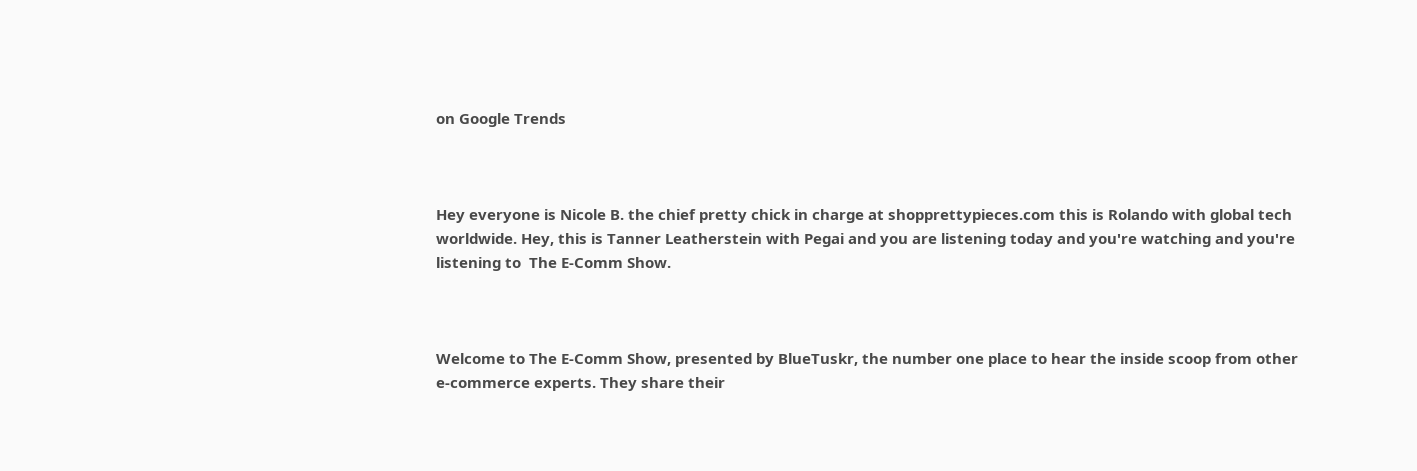on Google Trends



Hey everyone is Nicole B. the chief pretty chick in charge at shopprettypieces.com this is Rolando with global tech worldwide. Hey, this is Tanner Leatherstein with Pegai and you are listening today and you're watching and you're listening to  The E-Comm Show.



Welcome to The E-Comm Show, presented by BlueTuskr, the number one place to hear the inside scoop from other e-commerce experts. They share their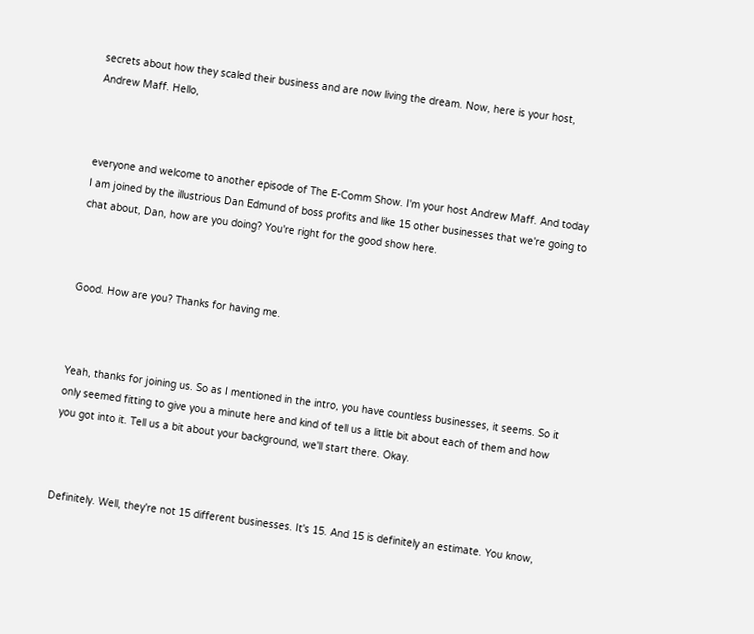secrets about how they scaled their business and are now living the dream. Now, here is your host, Andrew Maff. Hello,



everyone and welcome to another episode of The E-Comm Show. I'm your host Andrew Maff. And today I am joined by the illustrious Dan Edmund of boss profits and like 15 other businesses that we're going to chat about, Dan, how are you doing? You're right for the good show here.



Good. How are you? Thanks for having me.



Yeah, thanks for joining us. So as I mentioned in the intro, you have countless businesses, it seems. So it only seemed fitting to give you a minute here and kind of tell us a little bit about each of them and how you got into it. Tell us a bit about your background, we'll start there. Okay.



Definitely. Well, they're not 15 different businesses. It's 15. And 15 is definitely an estimate. You know,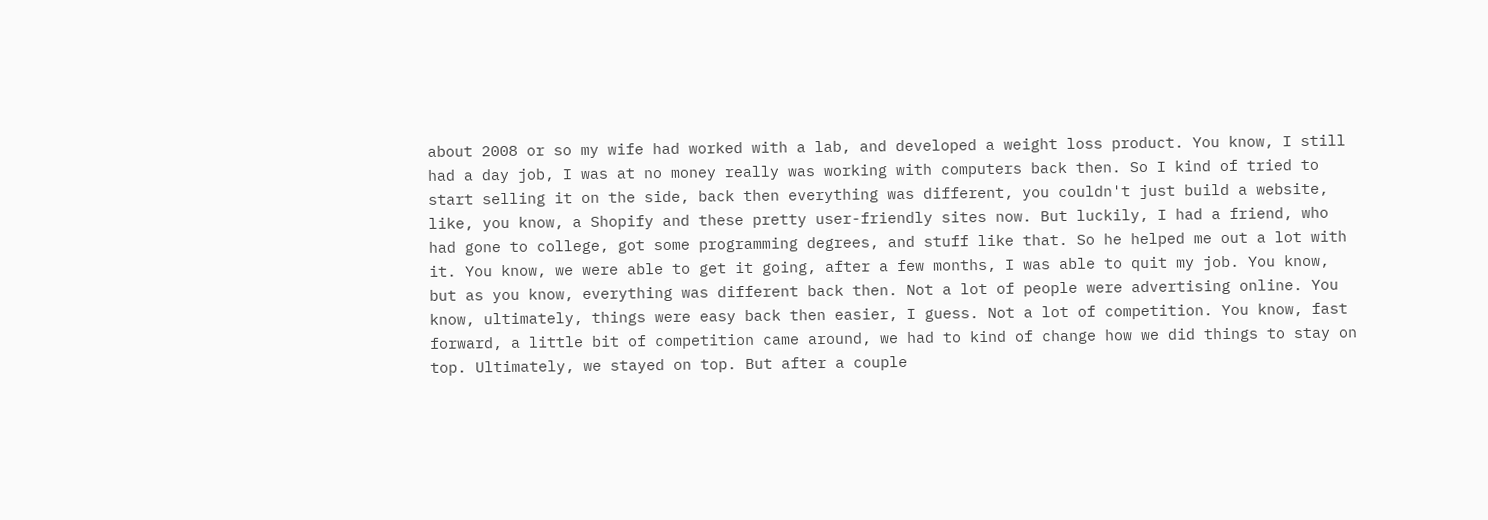about 2008 or so my wife had worked with a lab, and developed a weight loss product. You know, I still had a day job, I was at no money really was working with computers back then. So I kind of tried to start selling it on the side, back then everything was different, you couldn't just build a website, like, you know, a Shopify and these pretty user-friendly sites now. But luckily, I had a friend, who had gone to college, got some programming degrees, and stuff like that. So he helped me out a lot with it. You know, we were able to get it going, after a few months, I was able to quit my job. You know, but as you know, everything was different back then. Not a lot of people were advertising online. You know, ultimately, things were easy back then easier, I guess. Not a lot of competition. You know, fast forward, a little bit of competition came around, we had to kind of change how we did things to stay on top. Ultimately, we stayed on top. But after a couple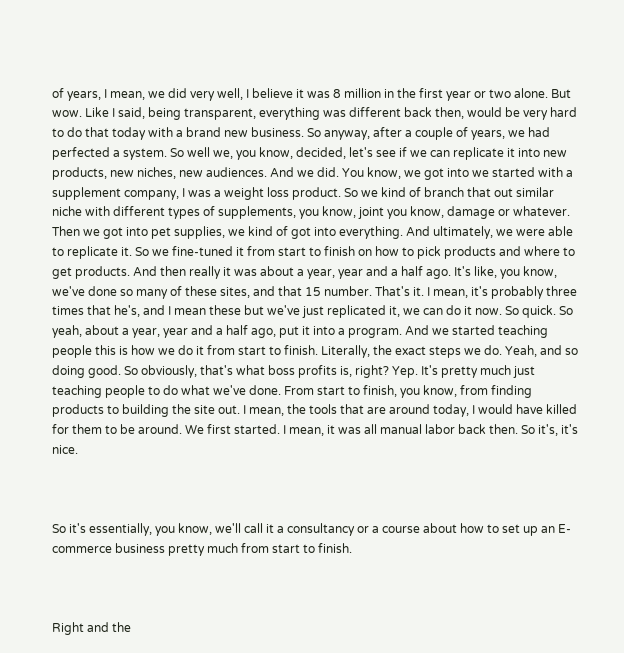of years, I mean, we did very well, I believe it was 8 million in the first year or two alone. But wow. Like I said, being transparent, everything was different back then, would be very hard to do that today with a brand new business. So anyway, after a couple of years, we had perfected a system. So well we, you know, decided, let's see if we can replicate it into new products, new niches, new audiences. And we did. You know, we got into we started with a supplement company, I was a weight loss product. So we kind of branch that out similar niche with different types of supplements, you know, joint you know, damage or whatever. Then we got into pet supplies, we kind of got into everything. And ultimately, we were able to replicate it. So we fine-tuned it from start to finish on how to pick products and where to get products. And then really it was about a year, year and a half ago. It's like, you know, we've done so many of these sites, and that 15 number. That's it. I mean, it's probably three times that he's, and I mean these but we've just replicated it, we can do it now. So quick. So yeah, about a year, year and a half ago, put it into a program. And we started teaching people this is how we do it from start to finish. Literally, the exact steps we do. Yeah, and so doing good. So obviously, that's what boss profits is, right? Yep. It's pretty much just teaching people to do what we've done. From start to finish, you know, from finding products to building the site out. I mean, the tools that are around today, I would have killed for them to be around. We first started. I mean, it was all manual labor back then. So it's, it's nice.



So it's essentially, you know, we'll call it a consultancy or a course about how to set up an E-commerce business pretty much from start to finish.



Right and the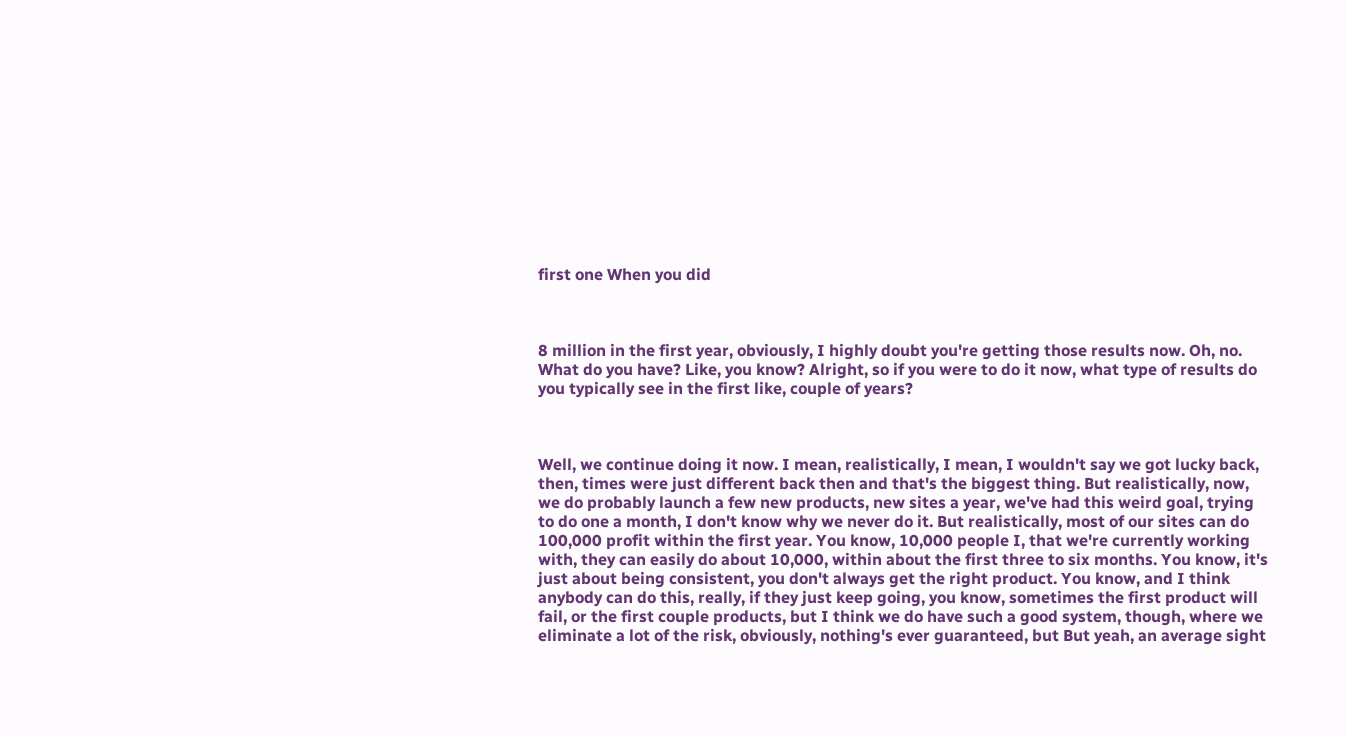first one When you did



8 million in the first year, obviously, I highly doubt you're getting those results now. Oh, no. What do you have? Like, you know? Alright, so if you were to do it now, what type of results do you typically see in the first like, couple of years?



Well, we continue doing it now. I mean, realistically, I mean, I wouldn't say we got lucky back, then, times were just different back then and that's the biggest thing. But realistically, now, we do probably launch a few new products, new sites a year, we've had this weird goal, trying to do one a month, I don't know why we never do it. But realistically, most of our sites can do 100,000 profit within the first year. You know, 10,000 people I, that we're currently working with, they can easily do about 10,000, within about the first three to six months. You know, it's just about being consistent, you don't always get the right product. You know, and I think anybody can do this, really, if they just keep going, you know, sometimes the first product will fail, or the first couple products, but I think we do have such a good system, though, where we eliminate a lot of the risk, obviously, nothing's ever guaranteed, but But yeah, an average sight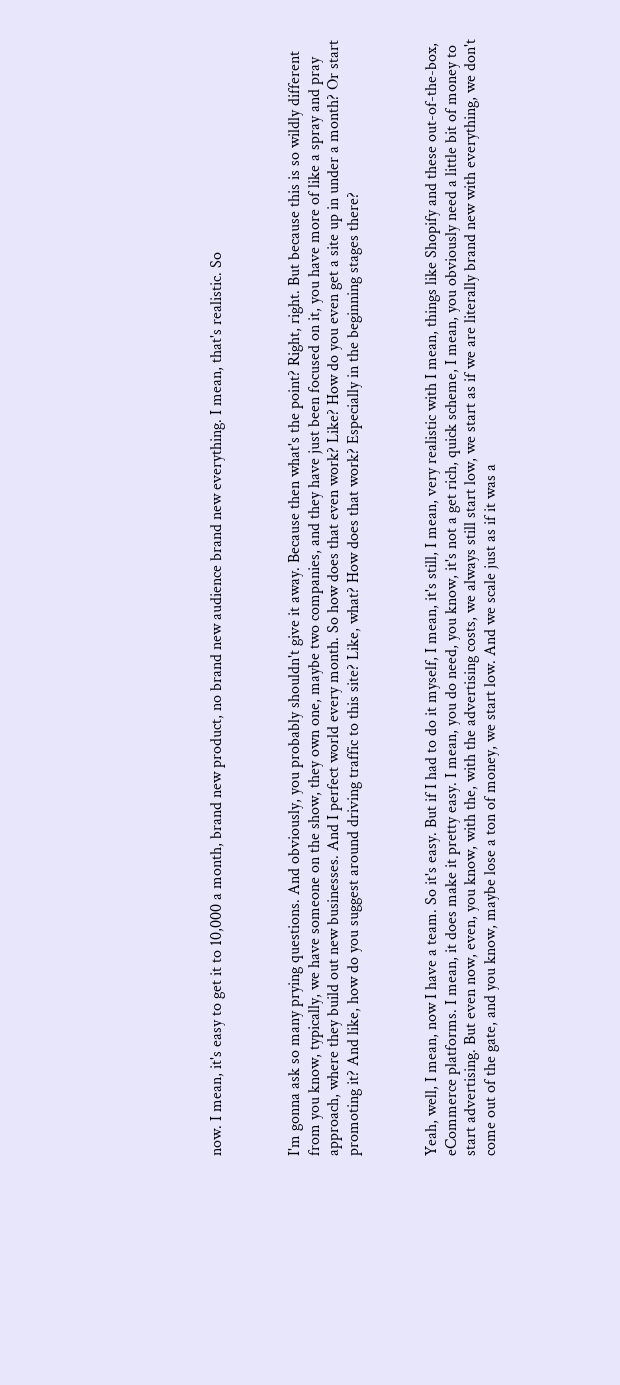now. I mean, it's easy to get it to 10,000 a month, brand new product, no brand new audience brand new everything. I mean, that's realistic. So



I'm gonna ask so many prying questions. And obviously, you probably shouldn't give it away. Because then what's the point? Right, right. But because this is so wildly different from you know, typically, we have someone on the show, they own one, maybe two companies, and they have just been focused on it, you have more of like a spray and pray approach, where they build out new businesses. And I perfect world every month. So how does that even work? Like? How do you even get a site up in under a month? Or start promoting it? And like, how do you suggest around driving traffic to this site? Like, what? How does that work? Especially in the beginning stages there?



Yeah, well, I mean, now I have a team. So it's easy. But if I had to do it myself, I mean, it's still, I mean, very realistic with I mean, things like Shopify and these out-of-the-box, eCommerce platforms. I mean, it does make it pretty easy. I mean, you do need, you know, it's not a get rich, quick scheme, I mean, you obviously need a little bit of money to start advertising. But even now, even, you know, with the, with the advertising costs, we always still start low, we start as if we are literally brand new with everything, we don't come out of the gate, and you know, maybe lose a ton of money, we start low. And we scale just as if it was a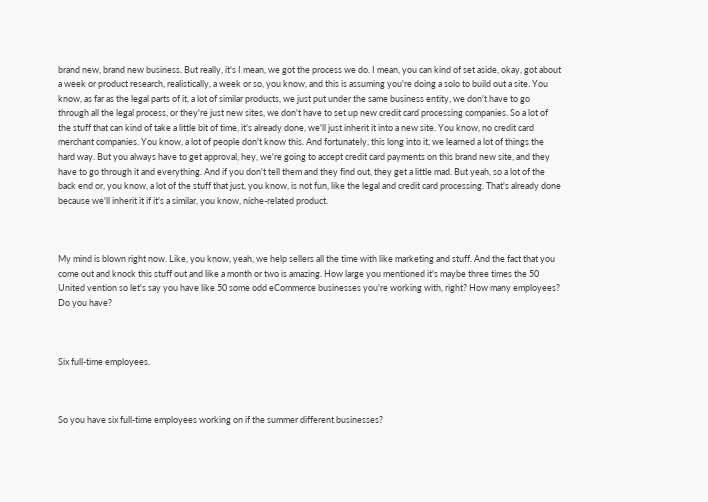brand new, brand new business. But really, it's I mean, we got the process we do. I mean, you can kind of set aside, okay, got about a week or product research, realistically, a week or so, you know, and this is assuming you're doing a solo to build out a site. You know, as far as the legal parts of it, a lot of similar products, we just put under the same business entity, we don't have to go through all the legal process, or they're just new sites, we don't have to set up new credit card processing companies. So a lot of the stuff that can kind of take a little bit of time, it's already done, we'll just inherit it into a new site. You know, no credit card merchant companies. You know, a lot of people don't know this. And fortunately, this long into it, we learned a lot of things the hard way. But you always have to get approval, hey, we're going to accept credit card payments on this brand new site, and they have to go through it and everything. And if you don't tell them and they find out, they get a little mad. But yeah, so a lot of the back end or, you know, a lot of the stuff that just, you know, is not fun, like the legal and credit card processing. That's already done because we'll inherit it if it's a similar, you know, niche-related product.



My mind is blown right now. Like, you know, yeah, we help sellers all the time with like marketing and stuff. And the fact that you come out and knock this stuff out and like a month or two is amazing. How large you mentioned it's maybe three times the 50 United vention so let's say you have like 50 some odd eCommerce businesses you're working with, right? How many employees? Do you have?



Six full-time employees.



So you have six full-time employees working on if the summer different businesses?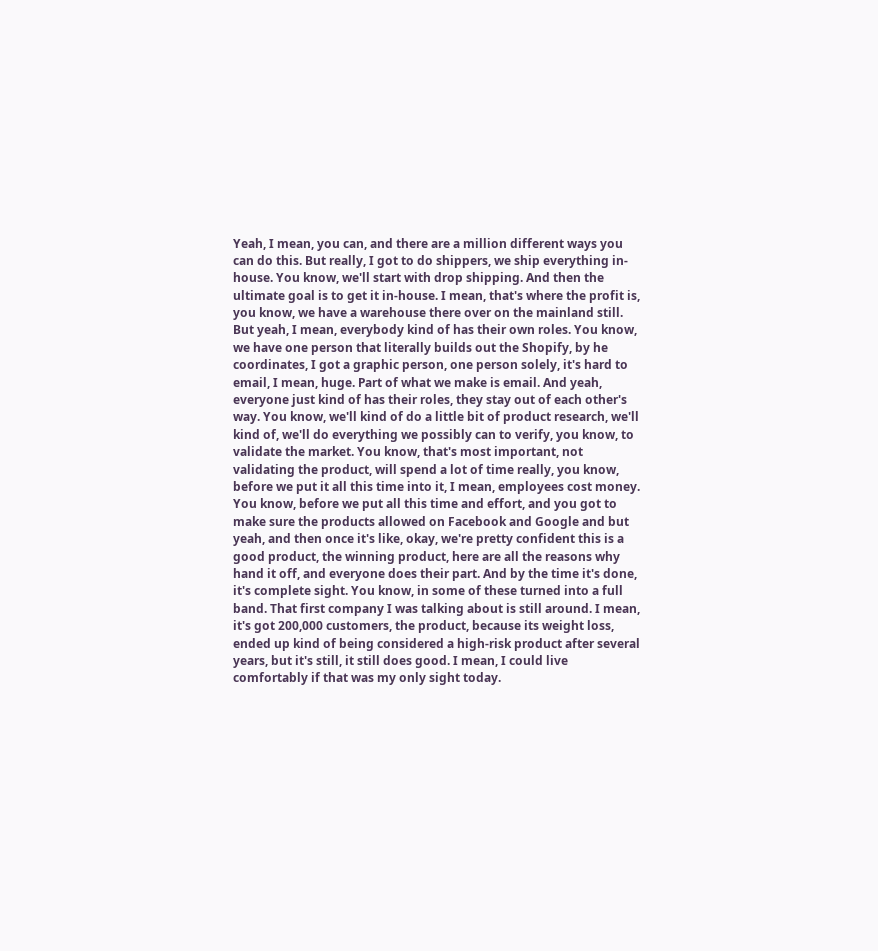Yeah, I mean, you can, and there are a million different ways you can do this. But really, I got to do shippers, we ship everything in-house. You know, we'll start with drop shipping. And then the ultimate goal is to get it in-house. I mean, that's where the profit is, you know, we have a warehouse there over on the mainland still. But yeah, I mean, everybody kind of has their own roles. You know, we have one person that literally builds out the Shopify, by he coordinates, I got a graphic person, one person solely, it's hard to email, I mean, huge. Part of what we make is email. And yeah, everyone just kind of has their roles, they stay out of each other's way. You know, we'll kind of do a little bit of product research, we'll kind of, we'll do everything we possibly can to verify, you know, to validate the market. You know, that's most important, not validating the product, will spend a lot of time really, you know, before we put it all this time into it, I mean, employees cost money. You know, before we put all this time and effort, and you got to make sure the products allowed on Facebook and Google and but yeah, and then once it's like, okay, we're pretty confident this is a good product, the winning product, here are all the reasons why hand it off, and everyone does their part. And by the time it's done, it's complete sight. You know, in some of these turned into a full band. That first company I was talking about is still around. I mean, it's got 200,000 customers, the product, because its weight loss, ended up kind of being considered a high-risk product after several years, but it's still, it still does good. I mean, I could live comfortably if that was my only sight today.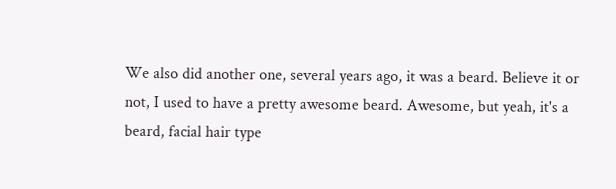We also did another one, several years ago, it was a beard. Believe it or not, I used to have a pretty awesome beard. Awesome, but yeah, it's a beard, facial hair type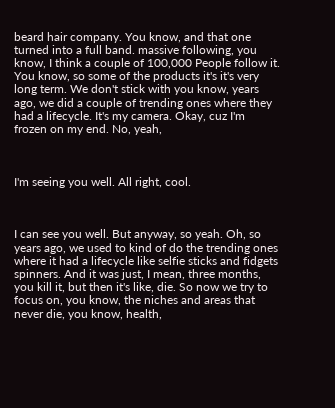beard hair company. You know, and that one turned into a full band. massive following, you know, I think a couple of 100,000 People follow it. You know, so some of the products it's it's very long term. We don't stick with you know, years ago, we did a couple of trending ones where they had a lifecycle. It's my camera. Okay, cuz I'm frozen on my end. No, yeah,



I'm seeing you well. All right, cool.



I can see you well. But anyway, so yeah. Oh, so years ago, we used to kind of do the trending ones where it had a lifecycle like selfie sticks and fidgets spinners. And it was just, I mean, three months, you kill it, but then it's like, die. So now we try to focus on, you know, the niches and areas that never die, you know, health,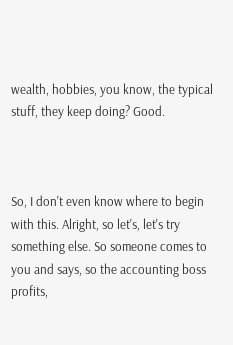wealth, hobbies, you know, the typical stuff, they keep doing? Good.



So, I don't even know where to begin with this. Alright, so let's, let's try something else. So someone comes to you and says, so the accounting boss profits,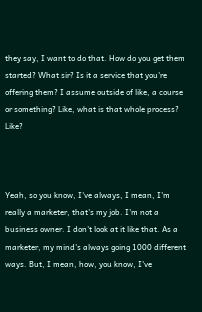they say, I want to do that. How do you get them started? What sir? Is it a service that you're offering them? I assume outside of like, a course or something? Like, what is that whole process? Like?



Yeah, so you know, I've always, I mean, I'm really a marketer, that's my job. I'm not a business owner. I don't look at it like that. As a marketer, my mind's always going 1000 different ways. But, I mean, how, you know, I've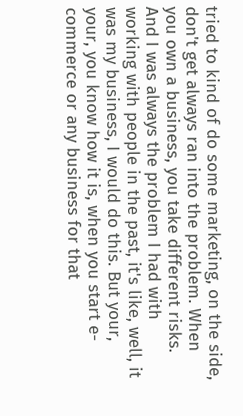tried to kind of do some marketing, on the side, don't get always ran into the problem. When you own a business, you take different risks. And I was always the problem I had with working with people in the past, it's like, well, it was my business, I would do this. But your, your, you know how it is, when you start e-commerce or any business for that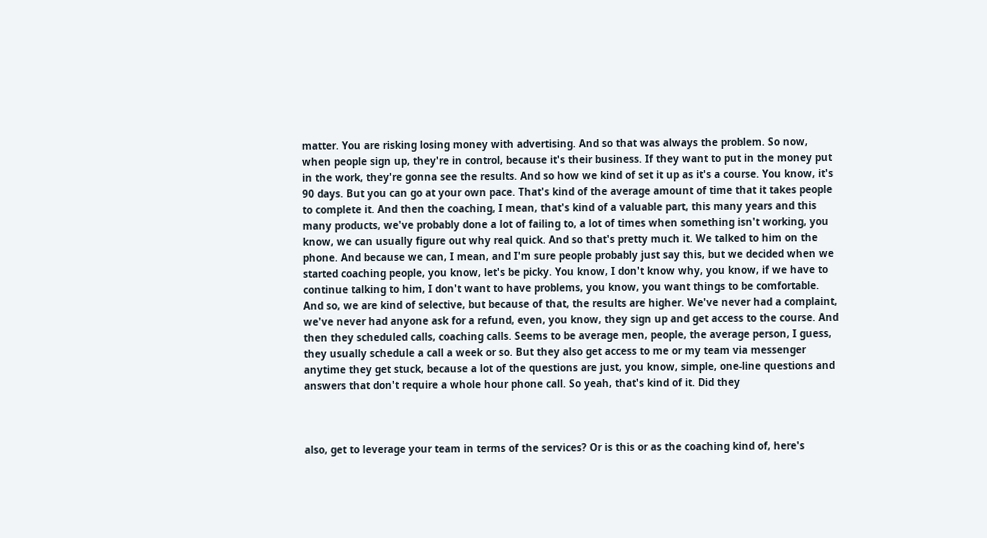matter. You are risking losing money with advertising. And so that was always the problem. So now, when people sign up, they're in control, because it's their business. If they want to put in the money put in the work, they're gonna see the results. And so how we kind of set it up as it's a course. You know, it's 90 days. But you can go at your own pace. That's kind of the average amount of time that it takes people to complete it. And then the coaching, I mean, that's kind of a valuable part, this many years and this many products, we've probably done a lot of failing to, a lot of times when something isn't working, you know, we can usually figure out why real quick. And so that's pretty much it. We talked to him on the phone. And because we can, I mean, and I'm sure people probably just say this, but we decided when we started coaching people, you know, let's be picky. You know, I don't know why, you know, if we have to continue talking to him, I don't want to have problems, you know, you want things to be comfortable. And so, we are kind of selective, but because of that, the results are higher. We've never had a complaint, we've never had anyone ask for a refund, even, you know, they sign up and get access to the course. And then they scheduled calls, coaching calls. Seems to be average men, people, the average person, I guess, they usually schedule a call a week or so. But they also get access to me or my team via messenger anytime they get stuck, because a lot of the questions are just, you know, simple, one-line questions and answers that don't require a whole hour phone call. So yeah, that's kind of it. Did they



also, get to leverage your team in terms of the services? Or is this or as the coaching kind of, here's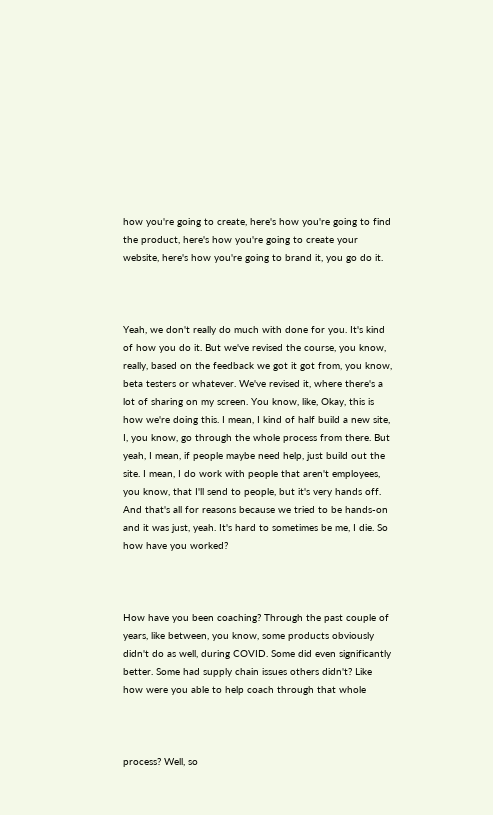how you're going to create, here's how you're going to find the product, here's how you're going to create your website, here's how you're going to brand it, you go do it.



Yeah, we don't really do much with done for you. It's kind of how you do it. But we've revised the course, you know, really, based on the feedback we got it got from, you know, beta testers or whatever. We've revised it, where there's a lot of sharing on my screen. You know, like, Okay, this is how we're doing this. I mean, I kind of half build a new site, I, you know, go through the whole process from there. But yeah, I mean, if people maybe need help, just build out the site. I mean, I do work with people that aren't employees, you know, that I'll send to people, but it's very hands off. And that's all for reasons because we tried to be hands-on and it was just, yeah. It's hard to sometimes be me, I die. So how have you worked?



How have you been coaching? Through the past couple of years, like between, you know, some products obviously didn't do as well, during COVID. Some did even significantly better. Some had supply chain issues others didn't? Like how were you able to help coach through that whole



process? Well, so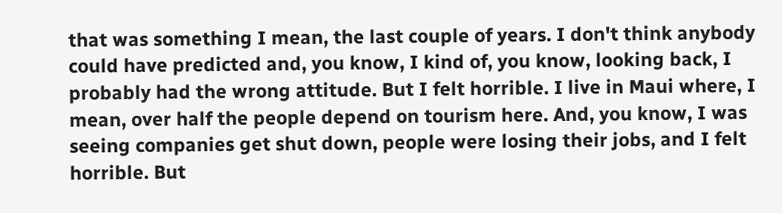that was something I mean, the last couple of years. I don't think anybody could have predicted and, you know, I kind of, you know, looking back, I probably had the wrong attitude. But I felt horrible. I live in Maui where, I mean, over half the people depend on tourism here. And, you know, I was seeing companies get shut down, people were losing their jobs, and I felt horrible. But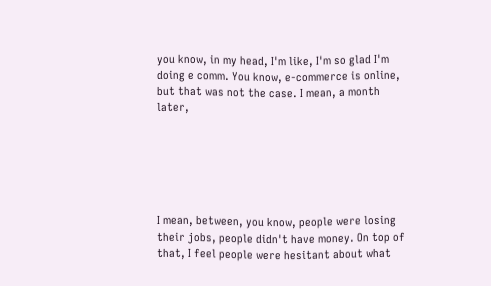you know, in my head, I'm like, I'm so glad I'm doing e comm. You know, e-commerce is online, but that was not the case. I mean, a month later,






I mean, between, you know, people were losing their jobs, people didn't have money. On top of that, I feel people were hesitant about what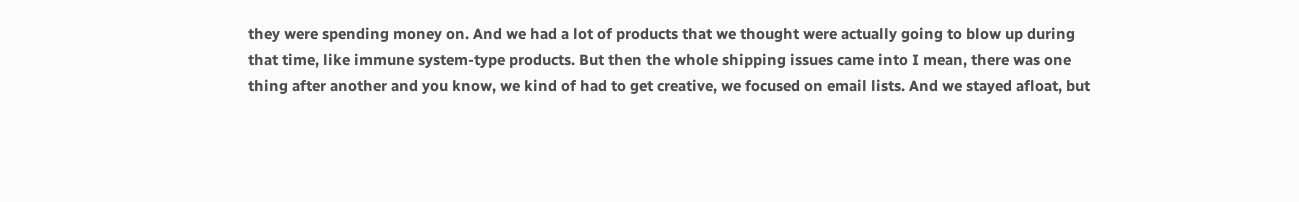they were spending money on. And we had a lot of products that we thought were actually going to blow up during that time, like immune system-type products. But then the whole shipping issues came into I mean, there was one thing after another and you know, we kind of had to get creative, we focused on email lists. And we stayed afloat, but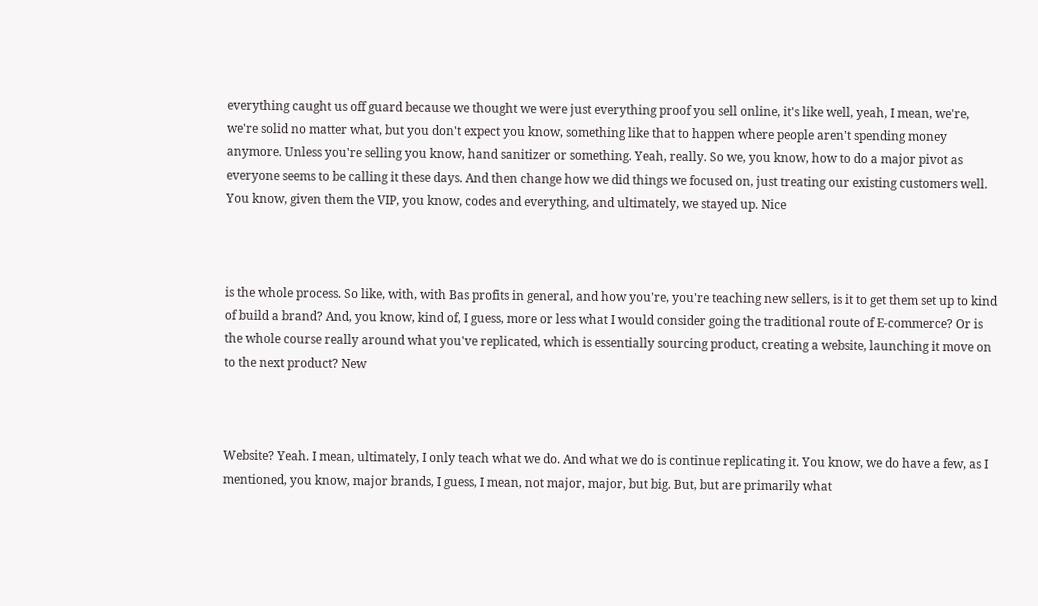everything caught us off guard because we thought we were just everything proof you sell online, it's like well, yeah, I mean, we're, we're solid no matter what, but you don't expect you know, something like that to happen where people aren't spending money anymore. Unless you're selling you know, hand sanitizer or something. Yeah, really. So we, you know, how to do a major pivot as everyone seems to be calling it these days. And then change how we did things we focused on, just treating our existing customers well. You know, given them the VIP, you know, codes and everything, and ultimately, we stayed up. Nice



is the whole process. So like, with, with Bas profits in general, and how you're, you're teaching new sellers, is it to get them set up to kind of build a brand? And, you know, kind of, I guess, more or less what I would consider going the traditional route of E-commerce? Or is the whole course really around what you've replicated, which is essentially sourcing product, creating a website, launching it move on to the next product? New



Website? Yeah. I mean, ultimately, I only teach what we do. And what we do is continue replicating it. You know, we do have a few, as I mentioned, you know, major brands, I guess, I mean, not major, major, but big. But, but are primarily what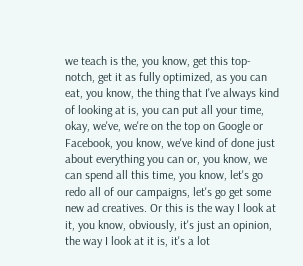we teach is the, you know, get this top-notch, get it as fully optimized, as you can eat, you know, the thing that I've always kind of looking at is, you can put all your time, okay, we've, we're on the top on Google or Facebook, you know, we've kind of done just about everything you can or, you know, we can spend all this time, you know, let's go redo all of our campaigns, let's go get some new ad creatives. Or this is the way I look at it, you know, obviously, it's just an opinion, the way I look at it is, it's a lot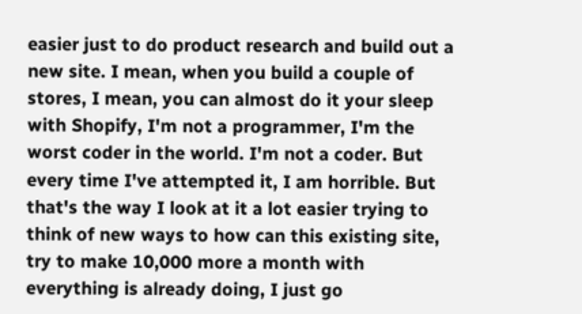easier just to do product research and build out a new site. I mean, when you build a couple of stores, I mean, you can almost do it your sleep with Shopify, I'm not a programmer, I'm the worst coder in the world. I'm not a coder. But every time I've attempted it, I am horrible. But that's the way I look at it a lot easier trying to think of new ways to how can this existing site, try to make 10,000 more a month with everything is already doing, I just go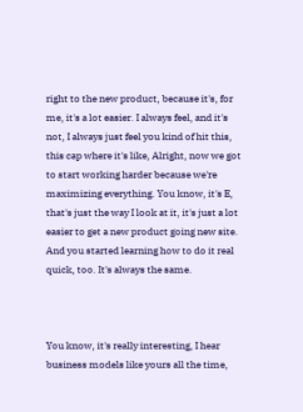right to the new product, because it's, for me, it's a lot easier. I always feel, and it's not, I always just feel you kind of hit this, this cap where it's like, Alright, now we got to start working harder because we're maximizing everything. You know, it's E, that's just the way I look at it, it's just a lot easier to get a new product going new site. And you started learning how to do it real quick, too. It's always the same.



You know, it's really interesting, I hear business models like yours all the time,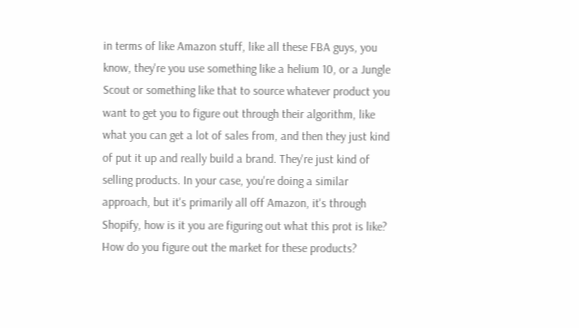in terms of like Amazon stuff, like all these FBA guys, you know, they're you use something like a helium 10, or a Jungle Scout or something like that to source whatever product you want to get you to figure out through their algorithm, like what you can get a lot of sales from, and then they just kind of put it up and really build a brand. They're just kind of selling products. In your case, you're doing a similar approach, but it's primarily all off Amazon, it's through Shopify, how is it you are figuring out what this prot is like? How do you figure out the market for these products?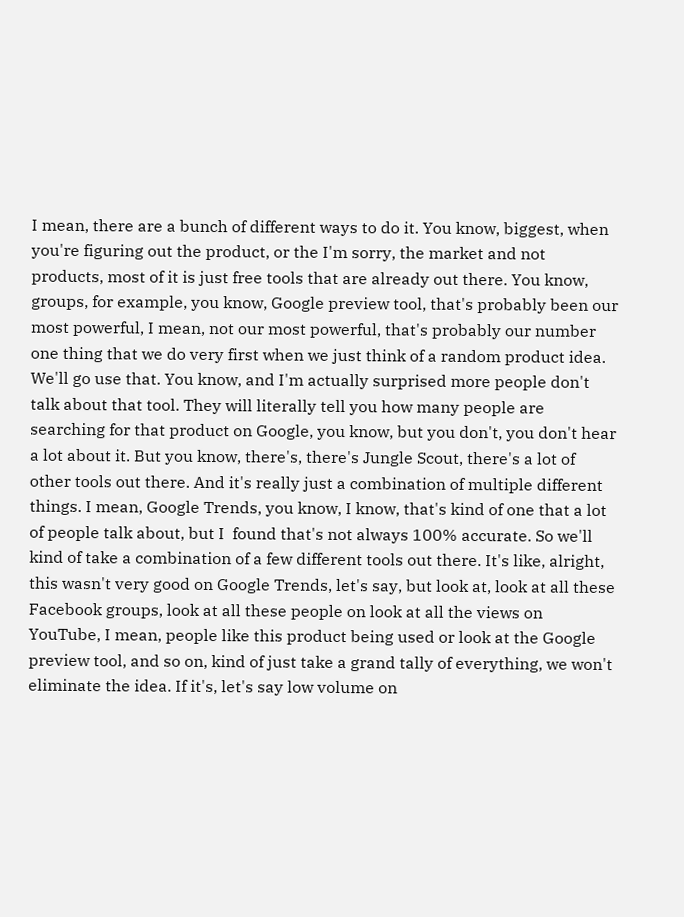I mean, there are a bunch of different ways to do it. You know, biggest, when you're figuring out the product, or the I'm sorry, the market and not products, most of it is just free tools that are already out there. You know, groups, for example, you know, Google preview tool, that's probably been our most powerful, I mean, not our most powerful, that's probably our number one thing that we do very first when we just think of a random product idea. We'll go use that. You know, and I'm actually surprised more people don't talk about that tool. They will literally tell you how many people are searching for that product on Google, you know, but you don't, you don't hear a lot about it. But you know, there's, there's Jungle Scout, there's a lot of other tools out there. And it's really just a combination of multiple different things. I mean, Google Trends, you know, I know, that's kind of one that a lot of people talk about, but I  found that's not always 100% accurate. So we'll kind of take a combination of a few different tools out there. It's like, alright, this wasn't very good on Google Trends, let's say, but look at, look at all these Facebook groups, look at all these people on look at all the views on YouTube, I mean, people like this product being used or look at the Google preview tool, and so on, kind of just take a grand tally of everything, we won't eliminate the idea. If it's, let's say low volume on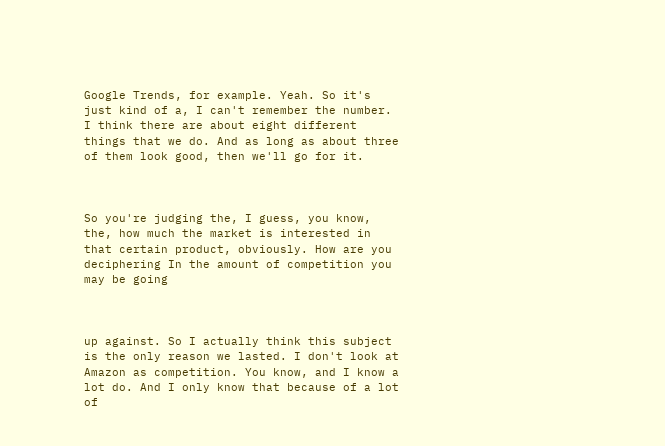Google Trends, for example. Yeah. So it's just kind of a, I can't remember the number. I think there are about eight different things that we do. And as long as about three of them look good, then we'll go for it.



So you're judging the, I guess, you know, the, how much the market is interested in that certain product, obviously. How are you deciphering In the amount of competition you may be going



up against. So I actually think this subject is the only reason we lasted. I don't look at Amazon as competition. You know, and I know a lot do. And I only know that because of a lot of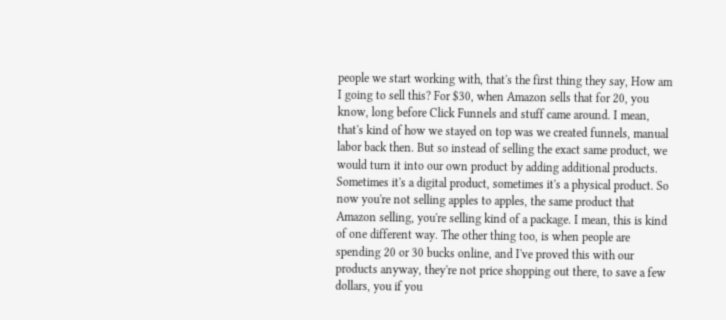people we start working with, that's the first thing they say, How am I going to sell this? For $30, when Amazon sells that for 20, you know, long before Click Funnels and stuff came around. I mean, that's kind of how we stayed on top was we created funnels, manual labor back then. But so instead of selling the exact same product, we would turn it into our own product by adding additional products. Sometimes it's a digital product, sometimes it's a physical product. So now you're not selling apples to apples, the same product that Amazon selling, you're selling kind of a package. I mean, this is kind of one different way. The other thing too, is when people are spending 20 or 30 bucks online, and I've proved this with our products anyway, they're not price shopping out there, to save a few dollars, you if you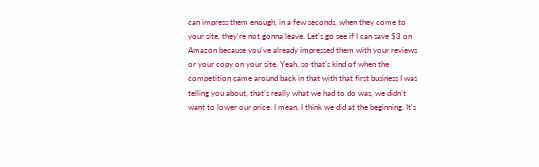can impress them enough, in a few seconds, when they come to your site, they're not gonna leave. Let's go see if I can save $3 on Amazon because you've already impressed them with your reviews or your copy on your site. Yeah, so that's kind of when the competition came around back in that with that first business I was telling you about, that's really what we had to do was, we didn't want to lower our price. I mean, I think we did at the beginning. It's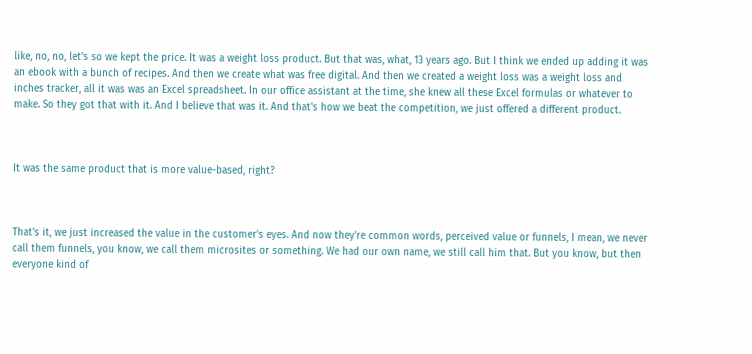like, no, no, let's so we kept the price. It was a weight loss product. But that was, what, 13 years ago. But I think we ended up adding it was an ebook with a bunch of recipes. And then we create what was free digital. And then we created a weight loss was a weight loss and inches tracker, all it was was an Excel spreadsheet. In our office assistant at the time, she knew all these Excel formulas or whatever to make. So they got that with it. And I believe that was it. And that's how we beat the competition, we just offered a different product.



It was the same product that is more value-based, right?



That's it, we just increased the value in the customer's eyes. And now they're common words, perceived value or funnels, I mean, we never call them funnels, you know, we call them microsites or something. We had our own name, we still call him that. But you know, but then everyone kind of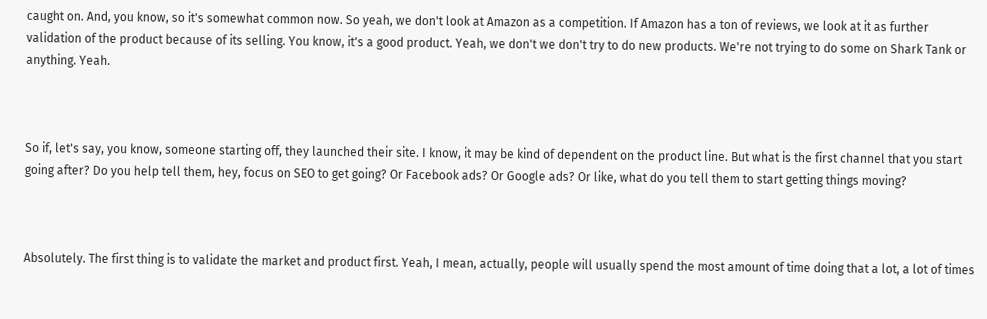caught on. And, you know, so it's somewhat common now. So yeah, we don't look at Amazon as a competition. If Amazon has a ton of reviews, we look at it as further validation of the product because of its selling. You know, it's a good product. Yeah, we don't we don't try to do new products. We're not trying to do some on Shark Tank or anything. Yeah.



So if, let's say, you know, someone starting off, they launched their site. I know, it may be kind of dependent on the product line. But what is the first channel that you start going after? Do you help tell them, hey, focus on SEO to get going? Or Facebook ads? Or Google ads? Or like, what do you tell them to start getting things moving?



Absolutely. The first thing is to validate the market and product first. Yeah, I mean, actually, people will usually spend the most amount of time doing that a lot, a lot of times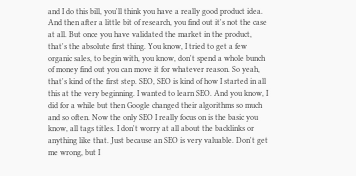and I do this bill, you'll think you have a really good product idea. And then after a little bit of research, you find out it's not the case at all. But once you have validated the market in the product, that's the absolute first thing. You know, I tried to get a few organic sales, to begin with, you know, don't spend a whole bunch of money find out you can move it for whatever reason. So yeah, that's kind of the first step. SEO, SEO is kind of how I started in all this at the very beginning. I wanted to learn SEO. And you know, I did for a while but then Google changed their algorithms so much and so often. Now the only SEO I really focus on is the basic you know, all tags titles. I don't worry at all about the backlinks or anything like that. Just because an SEO is very valuable. Don't get me wrong, but I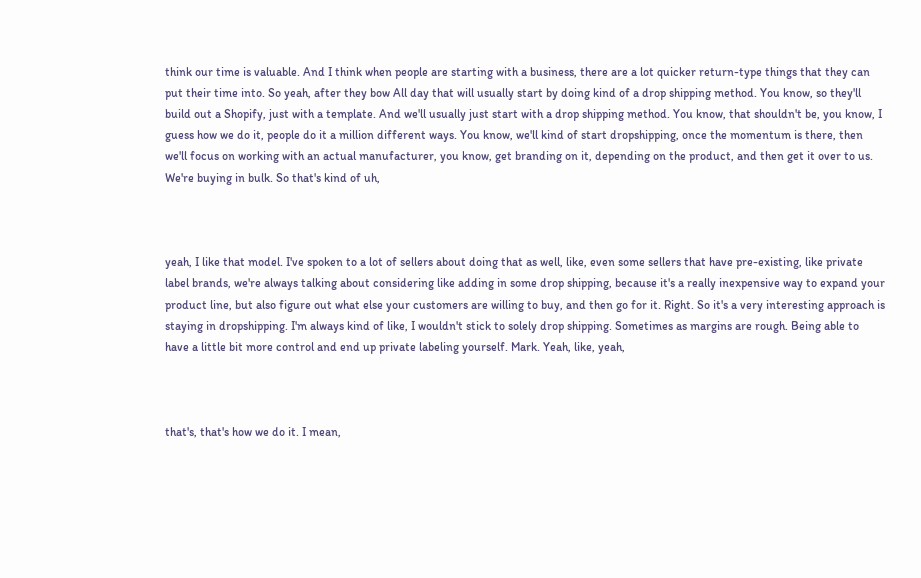think our time is valuable. And I think when people are starting with a business, there are a lot quicker return-type things that they can put their time into. So yeah, after they bow All day that will usually start by doing kind of a drop shipping method. You know, so they'll build out a Shopify, just with a template. And we'll usually just start with a drop shipping method. You know, that shouldn't be, you know, I guess how we do it, people do it a million different ways. You know, we'll kind of start dropshipping, once the momentum is there, then we'll focus on working with an actual manufacturer, you know, get branding on it, depending on the product, and then get it over to us. We're buying in bulk. So that's kind of uh,



yeah, I like that model. I've spoken to a lot of sellers about doing that as well, like, even some sellers that have pre-existing, like private label brands, we're always talking about considering like adding in some drop shipping, because it's a really inexpensive way to expand your product line, but also figure out what else your customers are willing to buy, and then go for it. Right. So it's a very interesting approach is staying in dropshipping. I'm always kind of like, I wouldn't stick to solely drop shipping. Sometimes as margins are rough. Being able to have a little bit more control and end up private labeling yourself. Mark. Yeah, like, yeah,



that's, that's how we do it. I mean,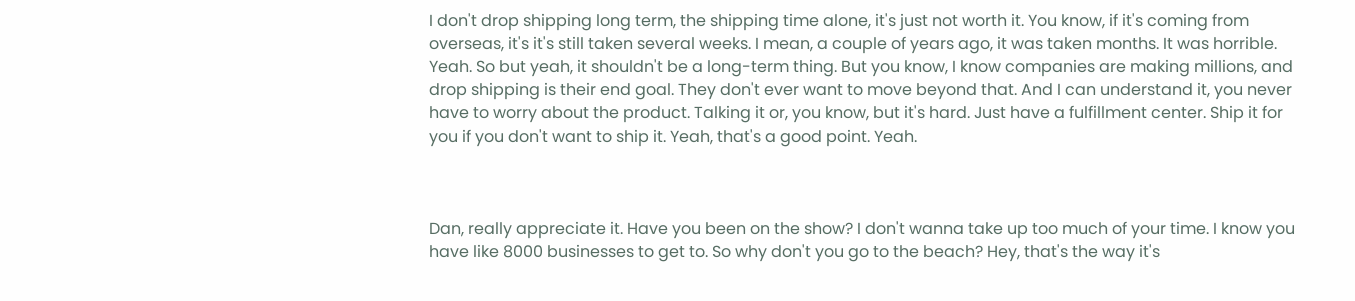I don't drop shipping long term, the shipping time alone, it's just not worth it. You know, if it's coming from overseas, it's it's still taken several weeks. I mean, a couple of years ago, it was taken months. It was horrible. Yeah. So but yeah, it shouldn't be a long-term thing. But you know, I know companies are making millions, and drop shipping is their end goal. They don't ever want to move beyond that. And I can understand it, you never have to worry about the product. Talking it or, you know, but it's hard. Just have a fulfillment center. Ship it for you if you don't want to ship it. Yeah, that's a good point. Yeah.



Dan, really appreciate it. Have you been on the show? I don't wanna take up too much of your time. I know you have like 8000 businesses to get to. So why don't you go to the beach? Hey, that's the way it's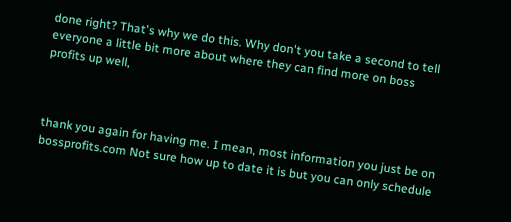done right? That's why we do this. Why don't you take a second to tell everyone a little bit more about where they can find more on boss profits up well,



thank you again for having me. I mean, most information you just be on bossprofits.com Not sure how up to date it is but you can only schedule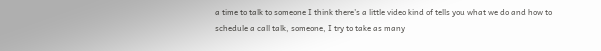a time to talk to someone I think there's a little video kind of tells you what we do and how to schedule a call talk, someone, I try to take as many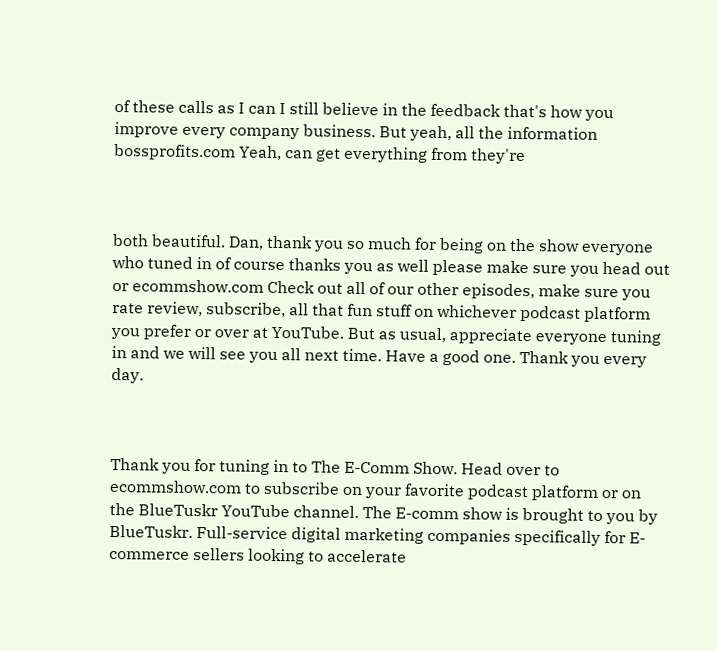of these calls as I can I still believe in the feedback that's how you improve every company business. But yeah, all the information bossprofits.com Yeah, can get everything from they're



both beautiful. Dan, thank you so much for being on the show everyone who tuned in of course thanks you as well please make sure you head out or ecommshow.com Check out all of our other episodes, make sure you rate review, subscribe, all that fun stuff on whichever podcast platform you prefer or over at YouTube. But as usual, appreciate everyone tuning in and we will see you all next time. Have a good one. Thank you every day.



Thank you for tuning in to The E-Comm Show. Head over to ecommshow.com to subscribe on your favorite podcast platform or on the BlueTuskr YouTube channel. The E-comm show is brought to you by BlueTuskr. Full-service digital marketing companies specifically for E-commerce sellers looking to accelerate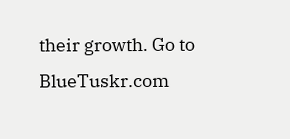their growth. Go to BlueTuskr.com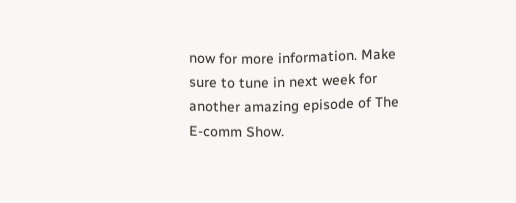now for more information. Make sure to tune in next week for another amazing episode of The E-comm Show.